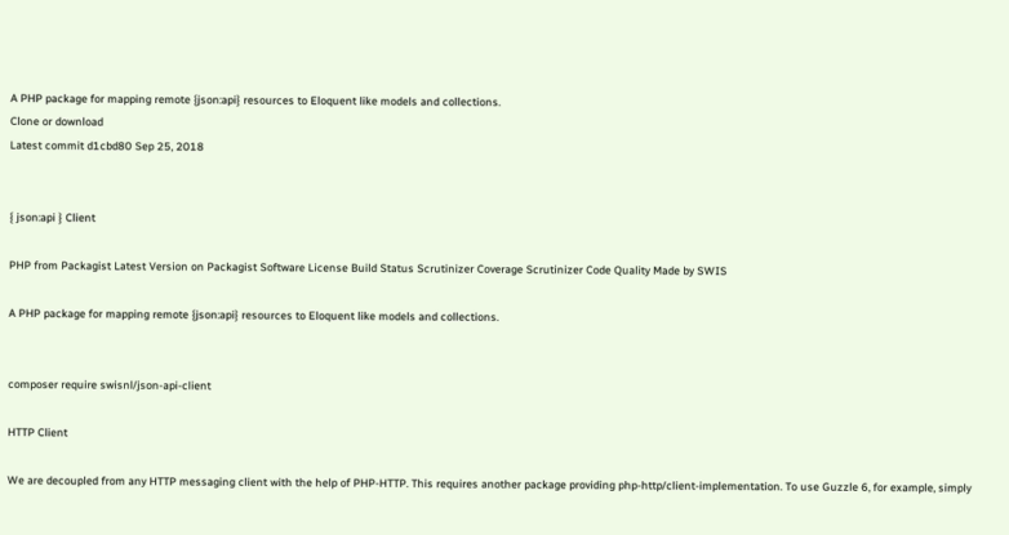A PHP package for mapping remote {json:api} resources to Eloquent like models and collections.
Clone or download
Latest commit d1cbd80 Sep 25, 2018


{ json:api } Client

PHP from Packagist Latest Version on Packagist Software License Build Status Scrutinizer Coverage Scrutinizer Code Quality Made by SWIS

A PHP package for mapping remote {json:api} resources to Eloquent like models and collections.


composer require swisnl/json-api-client

HTTP Client

We are decoupled from any HTTP messaging client with the help of PHP-HTTP. This requires another package providing php-http/client-implementation. To use Guzzle 6, for example, simply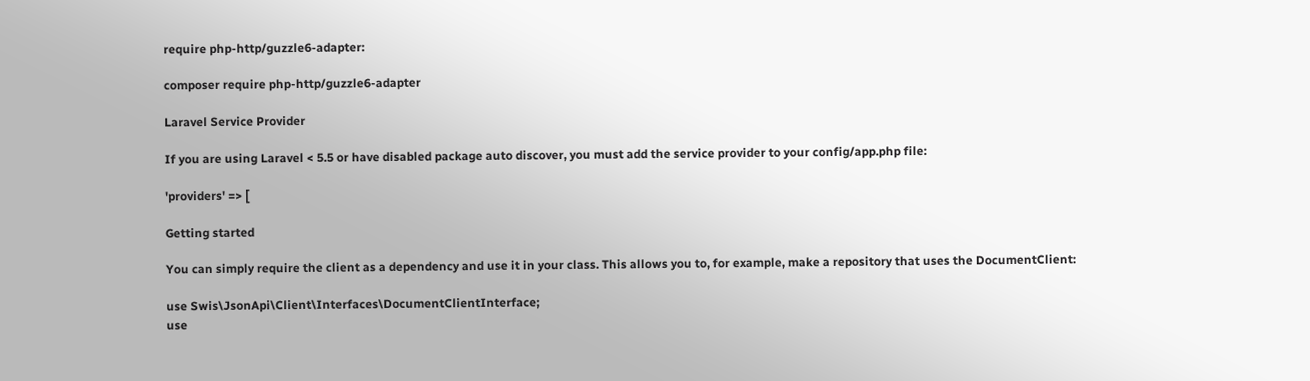require php-http/guzzle6-adapter:

composer require php-http/guzzle6-adapter

Laravel Service Provider

If you are using Laravel < 5.5 or have disabled package auto discover, you must add the service provider to your config/app.php file:

'providers' => [

Getting started

You can simply require the client as a dependency and use it in your class. This allows you to, for example, make a repository that uses the DocumentClient:

use Swis\JsonApi\Client\Interfaces\DocumentClientInterface;
use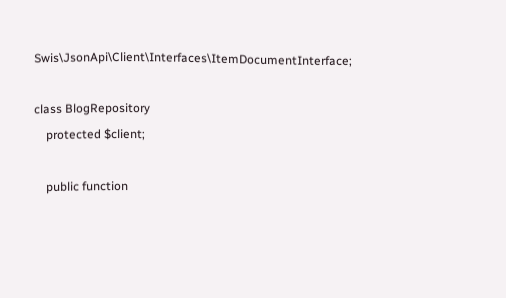Swis\JsonApi\Client\Interfaces\ItemDocumentInterface;

class BlogRepository
    protected $client;

    public function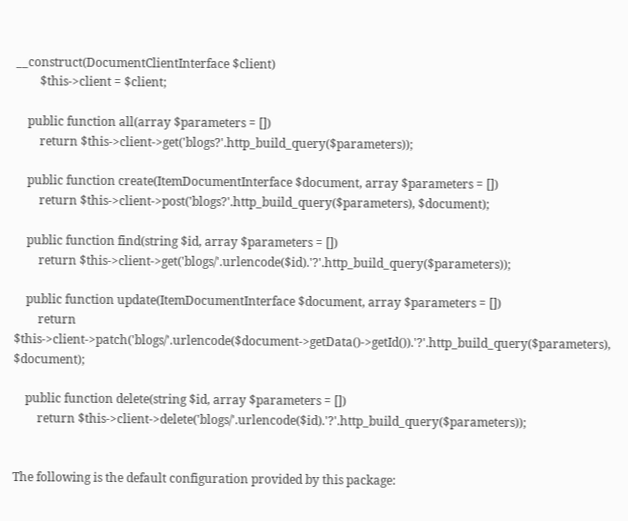__construct(DocumentClientInterface $client)
        $this->client = $client;

    public function all(array $parameters = [])
        return $this->client->get('blogs?'.http_build_query($parameters));

    public function create(ItemDocumentInterface $document, array $parameters = [])
        return $this->client->post('blogs?'.http_build_query($parameters), $document);

    public function find(string $id, array $parameters = [])
        return $this->client->get('blogs/'.urlencode($id).'?'.http_build_query($parameters));

    public function update(ItemDocumentInterface $document, array $parameters = [])
        return $this->client->patch('blogs/'.urlencode($document->getData()->getId()).'?'.http_build_query($parameters), $document);

    public function delete(string $id, array $parameters = [])
        return $this->client->delete('blogs/'.urlencode($id).'?'.http_build_query($parameters));


The following is the default configuration provided by this package: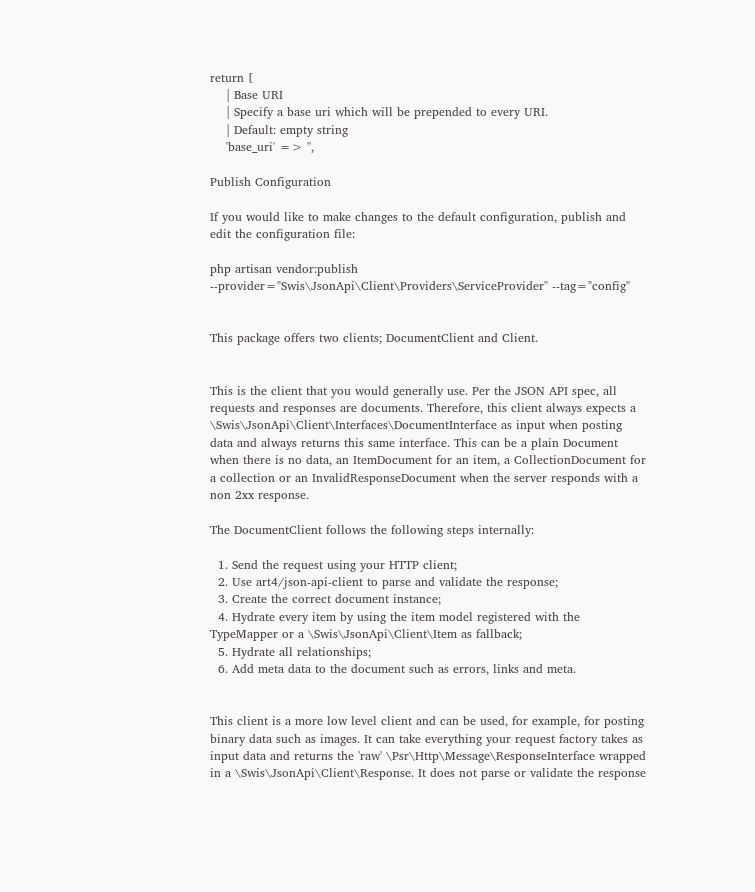return [
    | Base URI
    | Specify a base uri which will be prepended to every URI.
    | Default: empty string
    'base_uri' => '',

Publish Configuration

If you would like to make changes to the default configuration, publish and edit the configuration file:

php artisan vendor:publish --provider="Swis\JsonApi\Client\Providers\ServiceProvider" --tag="config"


This package offers two clients; DocumentClient and Client.


This is the client that you would generally use. Per the JSON API spec, all requests and responses are documents. Therefore, this client always expects a \Swis\JsonApi\Client\Interfaces\DocumentInterface as input when posting data and always returns this same interface. This can be a plain Document when there is no data, an ItemDocument for an item, a CollectionDocument for a collection or an InvalidResponseDocument when the server responds with a non 2xx response.

The DocumentClient follows the following steps internally:

  1. Send the request using your HTTP client;
  2. Use art4/json-api-client to parse and validate the response;
  3. Create the correct document instance;
  4. Hydrate every item by using the item model registered with the TypeMapper or a \Swis\JsonApi\Client\Item as fallback;
  5. Hydrate all relationships;
  6. Add meta data to the document such as errors, links and meta.


This client is a more low level client and can be used, for example, for posting binary data such as images. It can take everything your request factory takes as input data and returns the 'raw' \Psr\Http\Message\ResponseInterface wrapped in a \Swis\JsonApi\Client\Response. It does not parse or validate the response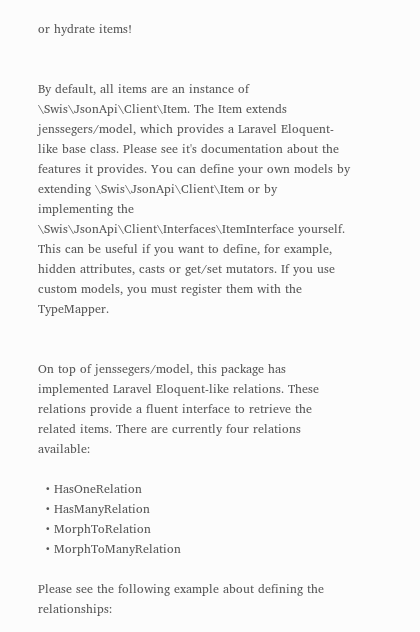or hydrate items!


By default, all items are an instance of \Swis\JsonApi\Client\Item. The Item extends jenssegers/model, which provides a Laravel Eloquent-like base class. Please see it's documentation about the features it provides. You can define your own models by extending \Swis\JsonApi\Client\Item or by implementing the \Swis\JsonApi\Client\Interfaces\ItemInterface yourself. This can be useful if you want to define, for example, hidden attributes, casts or get/set mutators. If you use custom models, you must register them with the TypeMapper.


On top of jenssegers/model, this package has implemented Laravel Eloquent-like relations. These relations provide a fluent interface to retrieve the related items. There are currently four relations available:

  • HasOneRelation
  • HasManyRelation
  • MorphToRelation
  • MorphToManyRelation

Please see the following example about defining the relationships: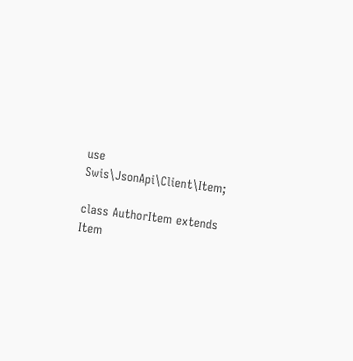use Swis\JsonApi\Client\Item;

class AuthorItem extends Item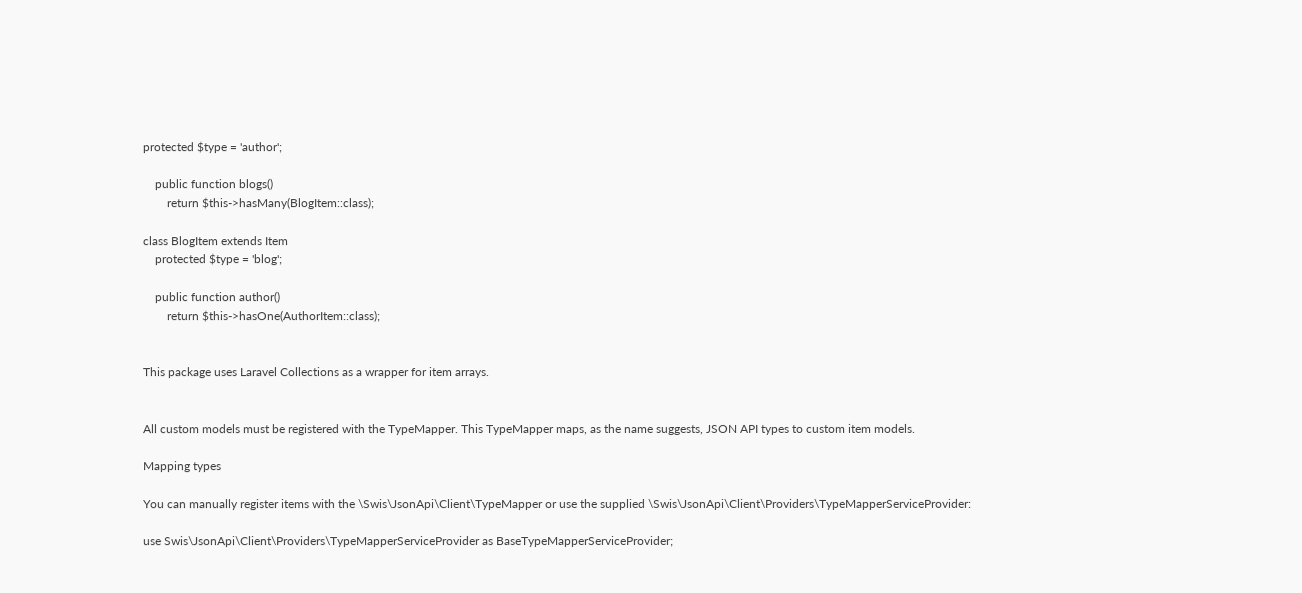protected $type = 'author';

    public function blogs()
        return $this->hasMany(BlogItem::class);

class BlogItem extends Item
    protected $type = 'blog';

    public function author()
        return $this->hasOne(AuthorItem::class);


This package uses Laravel Collections as a wrapper for item arrays.


All custom models must be registered with the TypeMapper. This TypeMapper maps, as the name suggests, JSON API types to custom item models.

Mapping types

You can manually register items with the \Swis\JsonApi\Client\TypeMapper or use the supplied \Swis\JsonApi\Client\Providers\TypeMapperServiceProvider:

use Swis\JsonApi\Client\Providers\TypeMapperServiceProvider as BaseTypeMapperServiceProvider;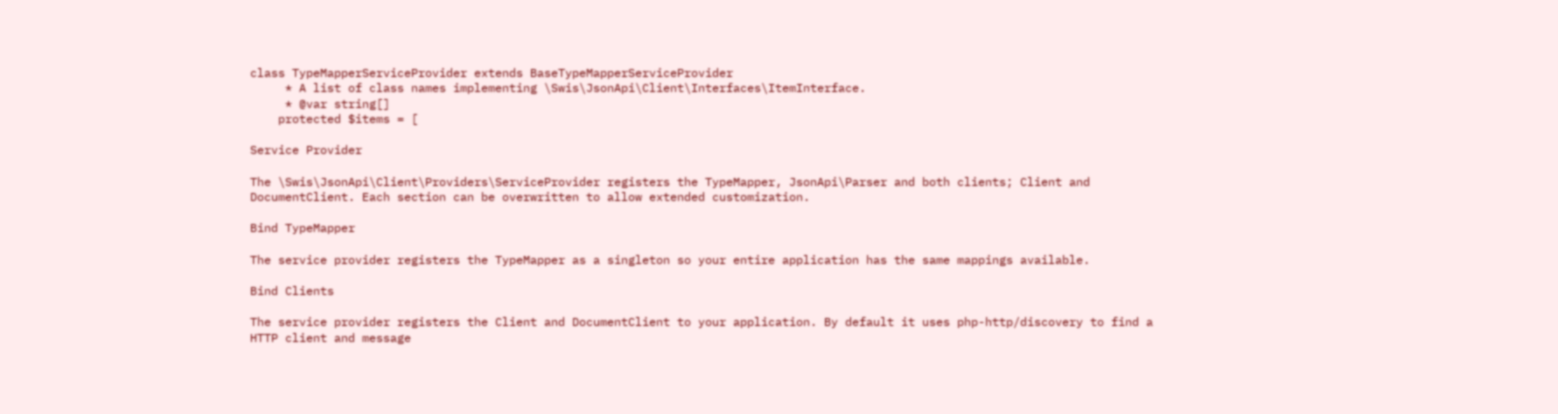class TypeMapperServiceProvider extends BaseTypeMapperServiceProvider
     * A list of class names implementing \Swis\JsonApi\Client\Interfaces\ItemInterface.
     * @var string[]
    protected $items = [

Service Provider

The \Swis\JsonApi\Client\Providers\ServiceProvider registers the TypeMapper, JsonApi\Parser and both clients; Client and DocumentClient. Each section can be overwritten to allow extended customization.

Bind TypeMapper

The service provider registers the TypeMapper as a singleton so your entire application has the same mappings available.

Bind Clients

The service provider registers the Client and DocumentClient to your application. By default it uses php-http/discovery to find a HTTP client and message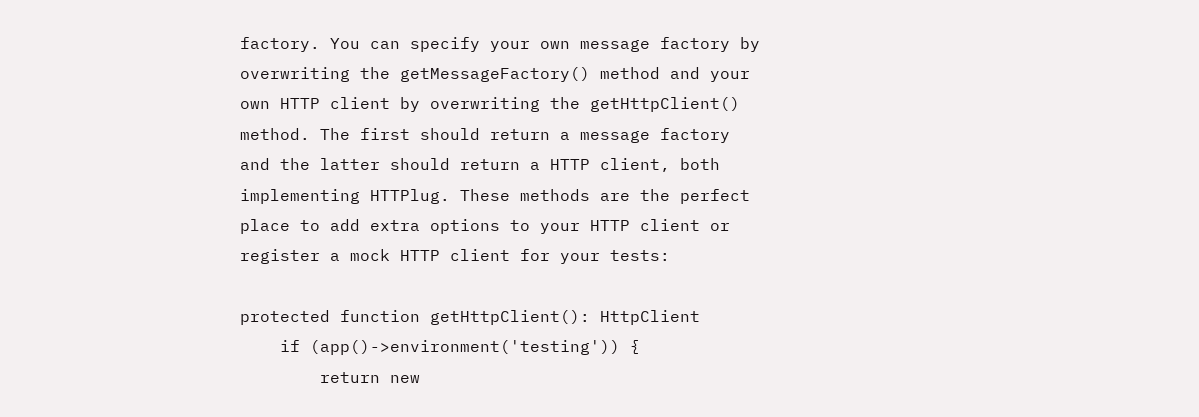factory. You can specify your own message factory by overwriting the getMessageFactory() method and your own HTTP client by overwriting the getHttpClient() method. The first should return a message factory and the latter should return a HTTP client, both implementing HTTPlug. These methods are the perfect place to add extra options to your HTTP client or register a mock HTTP client for your tests:

protected function getHttpClient(): HttpClient
    if (app()->environment('testing')) {
        return new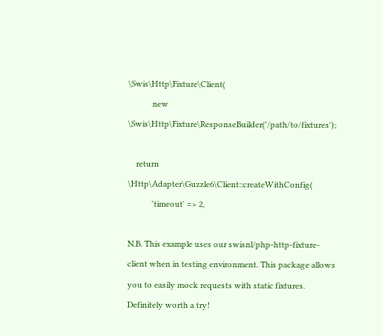\Swis\Http\Fixture\Client(
            new \Swis\Http\Fixture\ResponseBuilder('/path/to/fixtures');

    return \Http\Adapter\Guzzle6\Client::createWithConfig(
            'timeout' => 2,

N.B. This example uses our swisnl/php-http-fixture-client when in testing environment. This package allows you to easily mock requests with static fixtures. Definitely worth a try!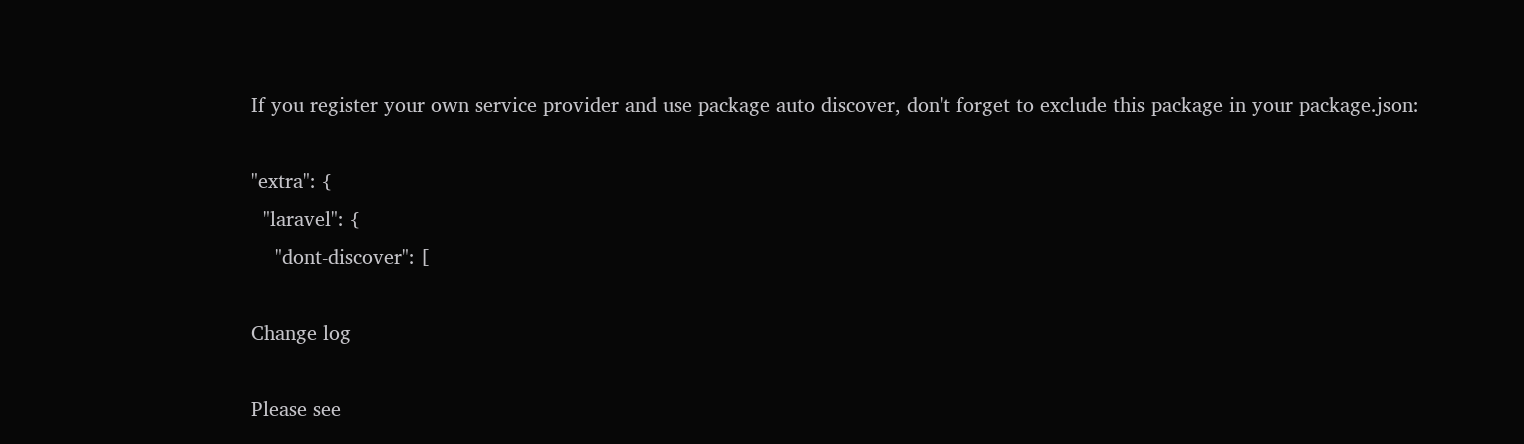If you register your own service provider and use package auto discover, don't forget to exclude this package in your package.json:

"extra": {
  "laravel": {
    "dont-discover": [

Change log

Please see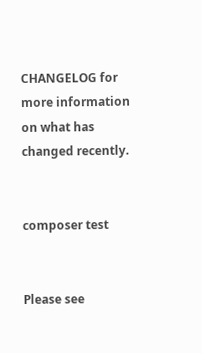CHANGELOG for more information on what has changed recently.


composer test


Please see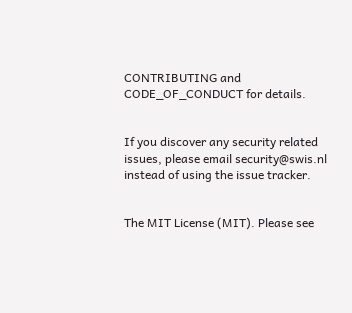CONTRIBUTING and CODE_OF_CONDUCT for details.


If you discover any security related issues, please email security@swis.nl instead of using the issue tracker.


The MIT License (MIT). Please see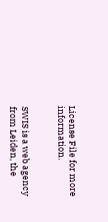License File for more information.


SWIS is a web agency from Leiden, the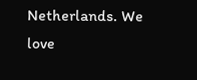Netherlands. We love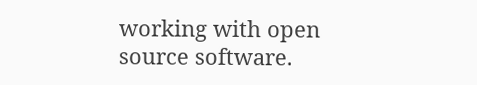working with open source software.